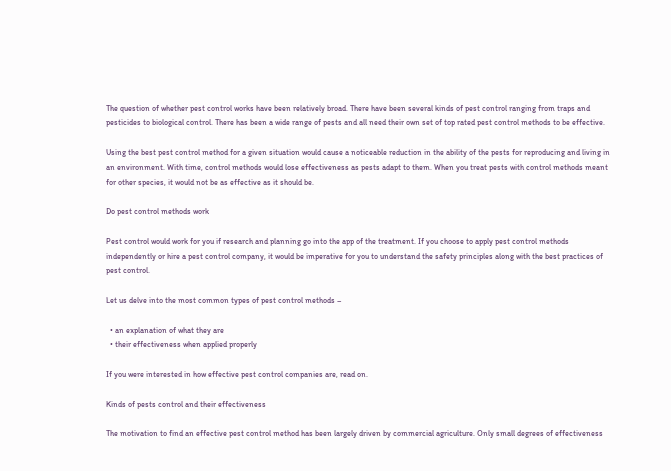The question of whether pest control works have been relatively broad. There have been several kinds of pest control ranging from traps and pesticides to biological control. There has been a wide range of pests and all need their own set of top rated pest control methods to be effective.

Using the best pest control method for a given situation would cause a noticeable reduction in the ability of the pests for reproducing and living in an environment. With time, control methods would lose effectiveness as pests adapt to them. When you treat pests with control methods meant for other species, it would not be as effective as it should be.

Do pest control methods work

Pest control would work for you if research and planning go into the app of the treatment. If you choose to apply pest control methods independently or hire a pest control company, it would be imperative for you to understand the safety principles along with the best practices of pest control.

Let us delve into the most common types of pest control methods –

  • an explanation of what they are
  • their effectiveness when applied properly

If you were interested in how effective pest control companies are, read on.

Kinds of pests control and their effectiveness

The motivation to find an effective pest control method has been largely driven by commercial agriculture. Only small degrees of effectiveness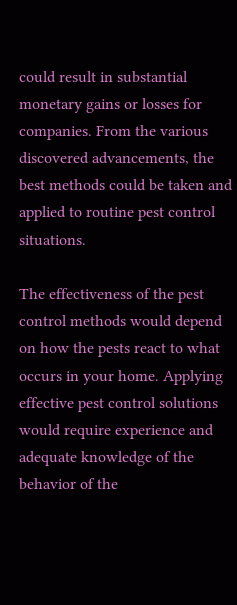could result in substantial monetary gains or losses for companies. From the various discovered advancements, the best methods could be taken and applied to routine pest control situations.

The effectiveness of the pest control methods would depend on how the pests react to what occurs in your home. Applying effective pest control solutions would require experience and adequate knowledge of the behavior of the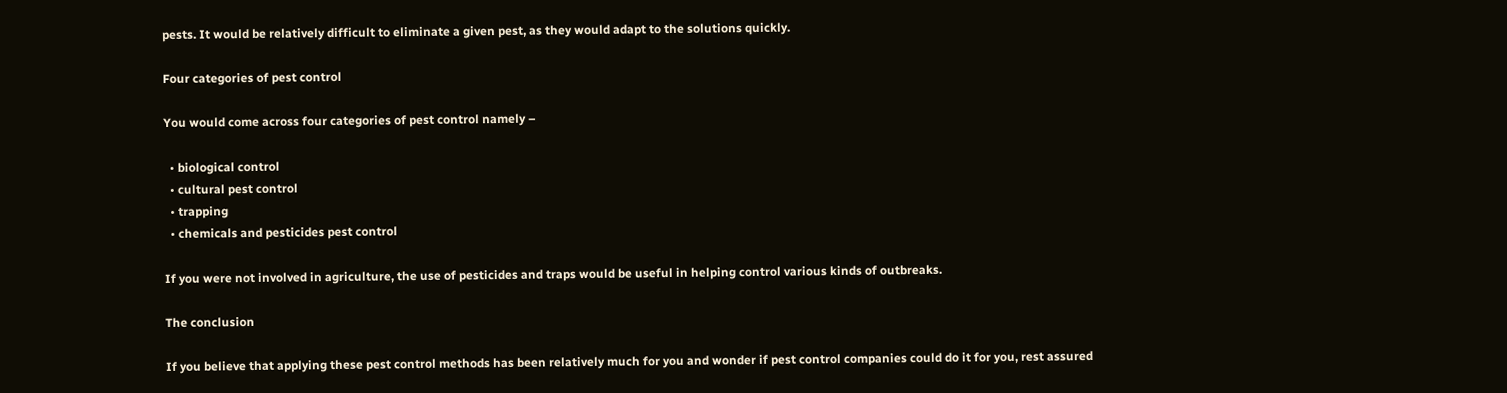pests. It would be relatively difficult to eliminate a given pest, as they would adapt to the solutions quickly.

Four categories of pest control

You would come across four categories of pest control namely –

  • biological control
  • cultural pest control
  • trapping
  • chemicals and pesticides pest control

If you were not involved in agriculture, the use of pesticides and traps would be useful in helping control various kinds of outbreaks.

The conclusion

If you believe that applying these pest control methods has been relatively much for you and wonder if pest control companies could do it for you, rest assured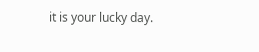it is your lucky day.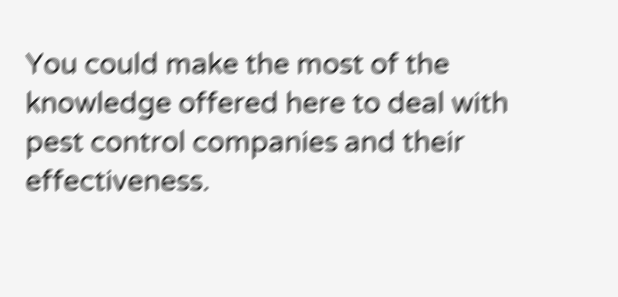You could make the most of the knowledge offered here to deal with pest control companies and their effectiveness.